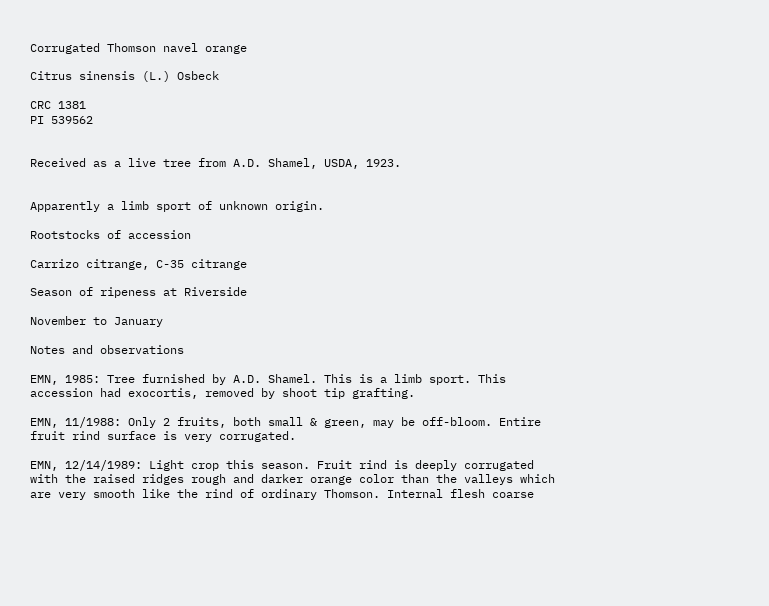Corrugated Thomson navel orange

Citrus sinensis (L.) Osbeck

CRC 1381
PI 539562


Received as a live tree from A.D. Shamel, USDA, 1923.


Apparently a limb sport of unknown origin.

Rootstocks of accession

Carrizo citrange, C-35 citrange

Season of ripeness at Riverside

November to January

Notes and observations

EMN, 1985: Tree furnished by A.D. Shamel. This is a limb sport. This accession had exocortis, removed by shoot tip grafting.

EMN, 11/1988: Only 2 fruits, both small & green, may be off-bloom. Entire fruit rind surface is very corrugated.

EMN, 12/14/1989: Light crop this season. Fruit rind is deeply corrugated with the raised ridges rough and darker orange color than the valleys which are very smooth like the rind of ordinary Thomson. Internal flesh coarse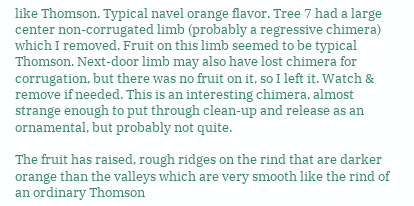like Thomson. Typical navel orange flavor. Tree 7 had a large center non-corrugated limb (probably a regressive chimera) which I removed. Fruit on this limb seemed to be typical Thomson. Next-door limb may also have lost chimera for corrugation, but there was no fruit on it, so I left it. Watch & remove if needed. This is an interesting chimera, almost strange enough to put through clean-up and release as an ornamental, but probably not quite.

The fruit has raised, rough ridges on the rind that are darker orange than the valleys which are very smooth like the rind of an ordinary Thomson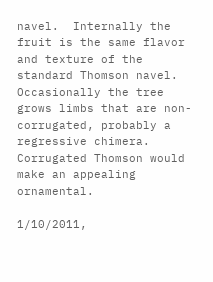navel.  Internally the fruit is the same flavor and texture of the standard Thomson navel.  Occasionally the tree grows limbs that are non-corrugated, probably a regressive chimera.  Corrugated Thomson would make an appealing ornamental.

1/10/2011,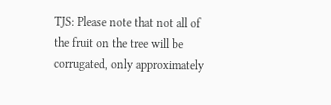TJS: Please note that not all of the fruit on the tree will be corrugated, only approximately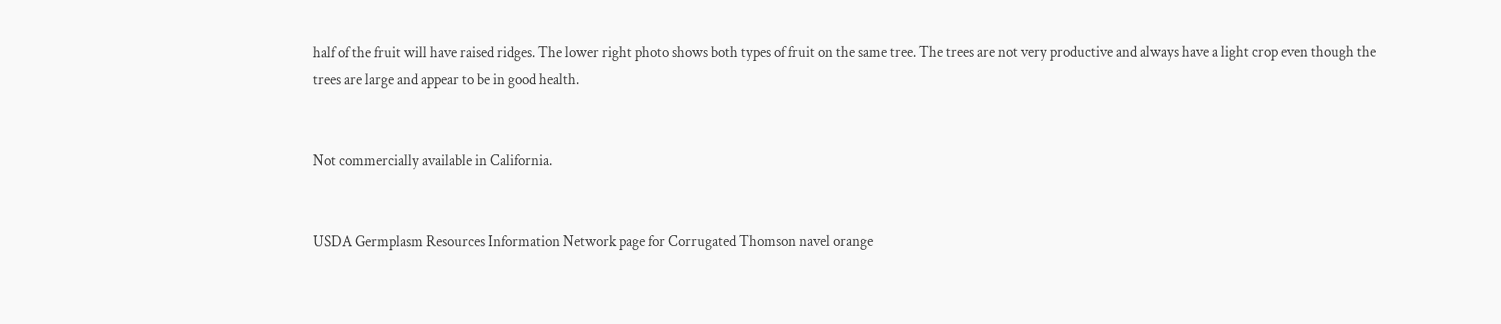half of the fruit will have raised ridges. The lower right photo shows both types of fruit on the same tree. The trees are not very productive and always have a light crop even though the trees are large and appear to be in good health.


Not commercially available in California.


USDA Germplasm Resources Information Network page for Corrugated Thomson navel orange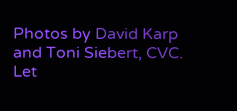Photos by David Karp and Toni Siebert, CVC.
Let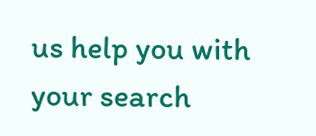us help you with your search